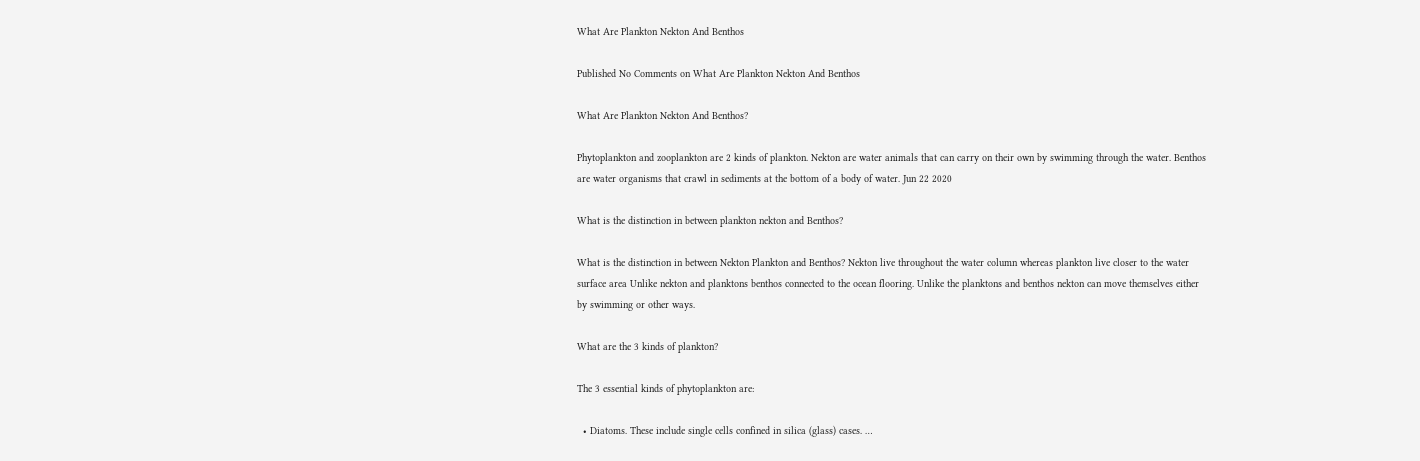What Are Plankton Nekton And Benthos

Published No Comments on What Are Plankton Nekton And Benthos

What Are Plankton Nekton And Benthos?

Phytoplankton and zooplankton are 2 kinds of plankton. Nekton are water animals that can carry on their own by swimming through the water. Benthos are water organisms that crawl in sediments at the bottom of a body of water. Jun 22 2020

What is the distinction in between plankton nekton and Benthos?

What is the distinction in between Nekton Plankton and Benthos? Nekton live throughout the water column whereas plankton live closer to the water surface area Unlike nekton and planktons benthos connected to the ocean flooring. Unlike the planktons and benthos nekton can move themselves either by swimming or other ways.

What are the 3 kinds of plankton?

The 3 essential kinds of phytoplankton are:

  • Diatoms. These include single cells confined in silica (glass) cases. …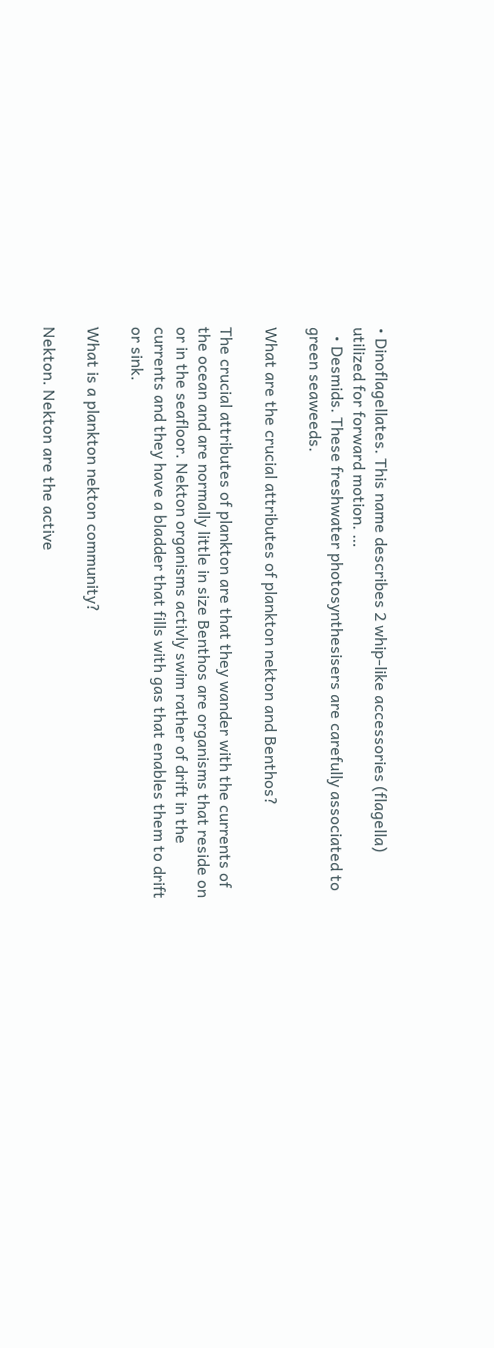• Dinoflagellates. This name describes 2 whip-like accessories (flagella) utilized for forward motion. …
  • Desmids. These freshwater photosynthesisers are carefully associated to green seaweeds.

What are the crucial attributes of plankton nekton and Benthos?

The crucial attributes of plankton are that they wander with the currents of the ocean and are normally little in size Benthos are organisms that reside on or in the seafloor. Nekton organisms activly swim rather of drift in the currents and they have a bladder that fills with gas that enables them to drift or sink.

What is a plankton nekton community?

Nekton. Nekton are the active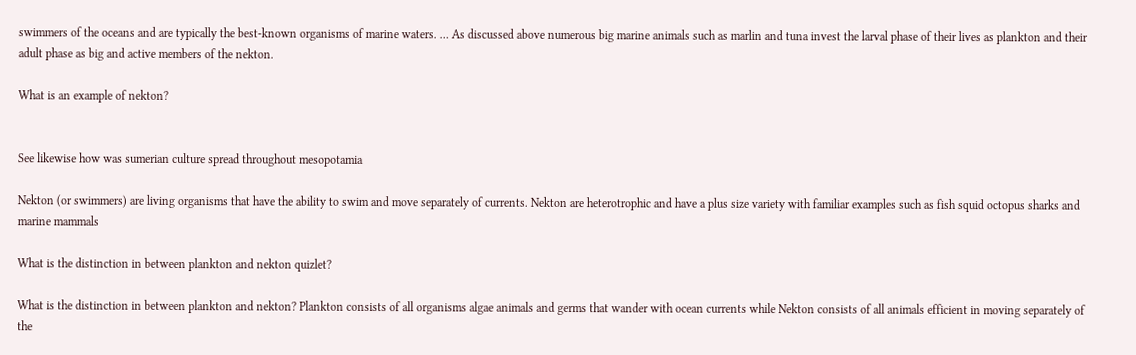swimmers of the oceans and are typically the best-known organisms of marine waters. … As discussed above numerous big marine animals such as marlin and tuna invest the larval phase of their lives as plankton and their adult phase as big and active members of the nekton.

What is an example of nekton?


See likewise how was sumerian culture spread throughout mesopotamia

Nekton (or swimmers) are living organisms that have the ability to swim and move separately of currents. Nekton are heterotrophic and have a plus size variety with familiar examples such as fish squid octopus sharks and marine mammals

What is the distinction in between plankton and nekton quizlet?

What is the distinction in between plankton and nekton? Plankton consists of all organisms algae animals and germs that wander with ocean currents while Nekton consists of all animals efficient in moving separately of the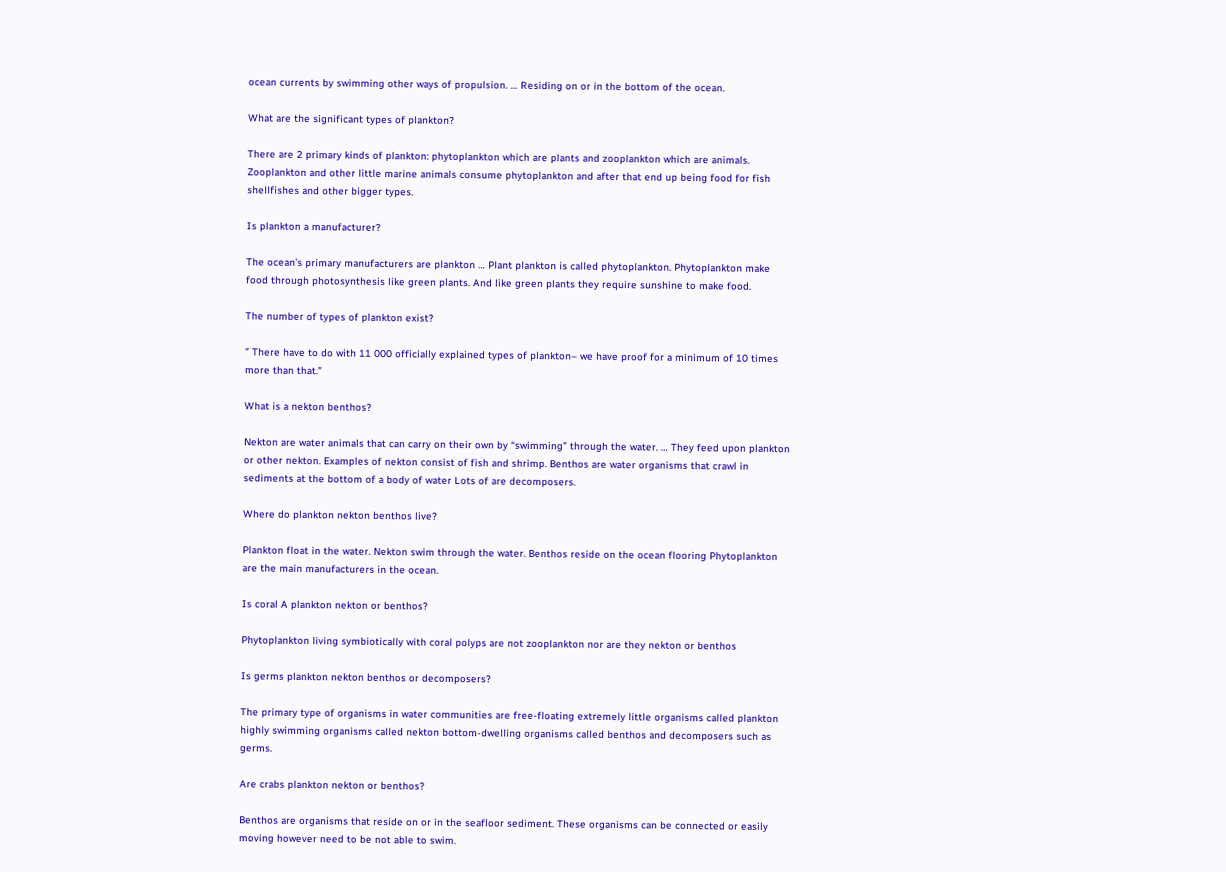ocean currents by swimming other ways of propulsion. … Residing on or in the bottom of the ocean.

What are the significant types of plankton?

There are 2 primary kinds of plankton: phytoplankton which are plants and zooplankton which are animals. Zooplankton and other little marine animals consume phytoplankton and after that end up being food for fish shellfishes and other bigger types.

Is plankton a manufacturer?

The ocean’s primary manufacturers are plankton … Plant plankton is called phytoplankton. Phytoplankton make food through photosynthesis like green plants. And like green plants they require sunshine to make food.

The number of types of plankton exist?

” There have to do with 11 000 officially explained types of plankton– we have proof for a minimum of 10 times more than that.”

What is a nekton benthos?

Nekton are water animals that can carry on their own by “swimming” through the water. … They feed upon plankton or other nekton. Examples of nekton consist of fish and shrimp. Benthos are water organisms that crawl in sediments at the bottom of a body of water Lots of are decomposers.

Where do plankton nekton benthos live?

Plankton float in the water. Nekton swim through the water. Benthos reside on the ocean flooring Phytoplankton are the main manufacturers in the ocean.

Is coral A plankton nekton or benthos?

Phytoplankton living symbiotically with coral polyps are not zooplankton nor are they nekton or benthos

Is germs plankton nekton benthos or decomposers?

The primary type of organisms in water communities are free-floating extremely little organisms called plankton highly swimming organisms called nekton bottom-dwelling organisms called benthos and decomposers such as germs.

Are crabs plankton nekton or benthos?

Benthos are organisms that reside on or in the seafloor sediment. These organisms can be connected or easily moving however need to be not able to swim.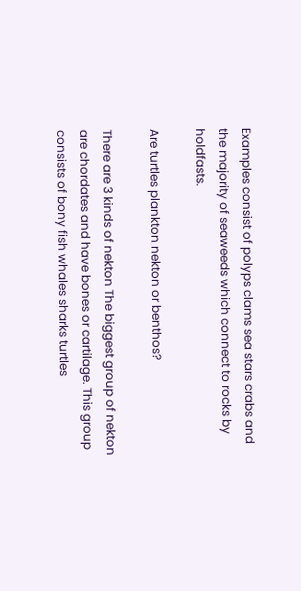Examples consist of polyps clams sea stars crabs and the majority of seaweeds which connect to rocks by holdfasts.

Are turtles plankton nekton or benthos?

There are 3 kinds of nekton The biggest group of nekton are chordates and have bones or cartilage. This group consists of bony fish whales sharks turtles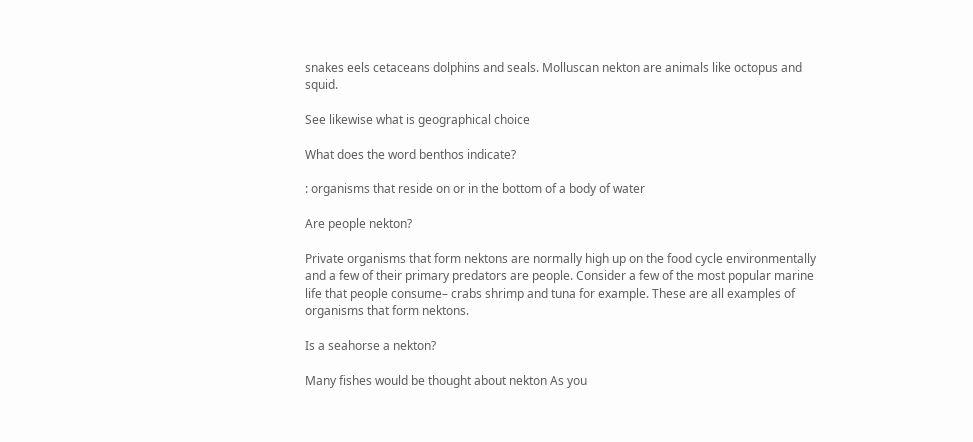snakes eels cetaceans dolphins and seals. Molluscan nekton are animals like octopus and squid.

See likewise what is geographical choice

What does the word benthos indicate?

: organisms that reside on or in the bottom of a body of water

Are people nekton?

Private organisms that form nektons are normally high up on the food cycle environmentally and a few of their primary predators are people. Consider a few of the most popular marine life that people consume– crabs shrimp and tuna for example. These are all examples of organisms that form nektons.

Is a seahorse a nekton?

Many fishes would be thought about nekton As you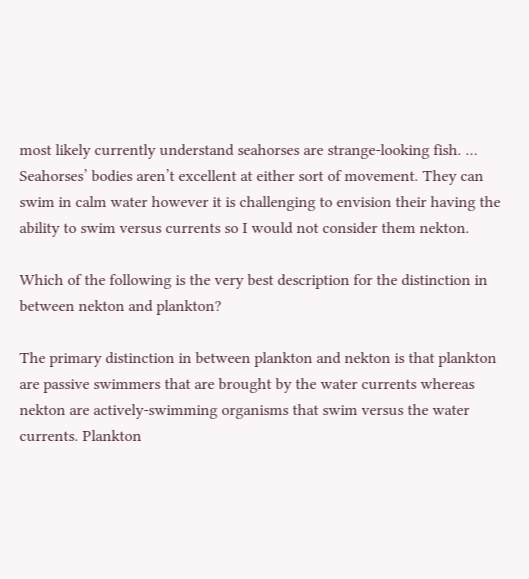most likely currently understand seahorses are strange-looking fish. … Seahorses’ bodies aren’t excellent at either sort of movement. They can swim in calm water however it is challenging to envision their having the ability to swim versus currents so I would not consider them nekton.

Which of the following is the very best description for the distinction in between nekton and plankton?

The primary distinction in between plankton and nekton is that plankton are passive swimmers that are brought by the water currents whereas nekton are actively-swimming organisms that swim versus the water currents. Plankton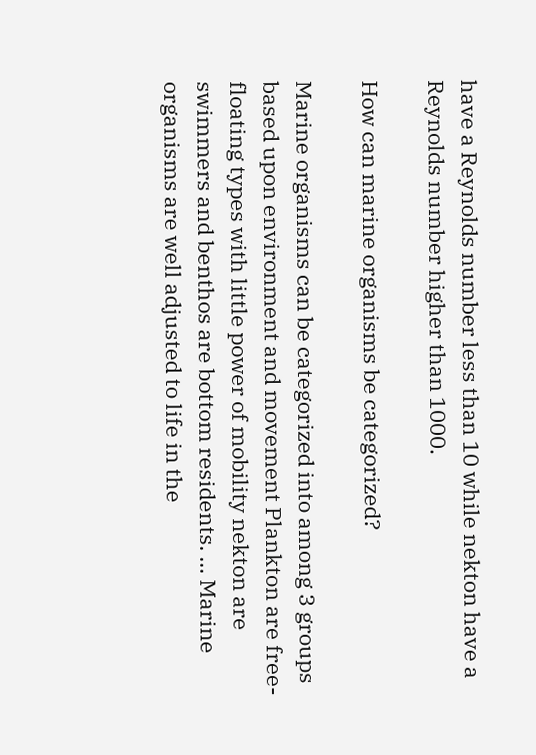have a Reynolds number less than 10 while nekton have a Reynolds number higher than 1000.

How can marine organisms be categorized?

Marine organisms can be categorized into among 3 groups based upon environment and movement Plankton are free-floating types with little power of mobility nekton are swimmers and benthos are bottom residents. … Marine organisms are well adjusted to life in the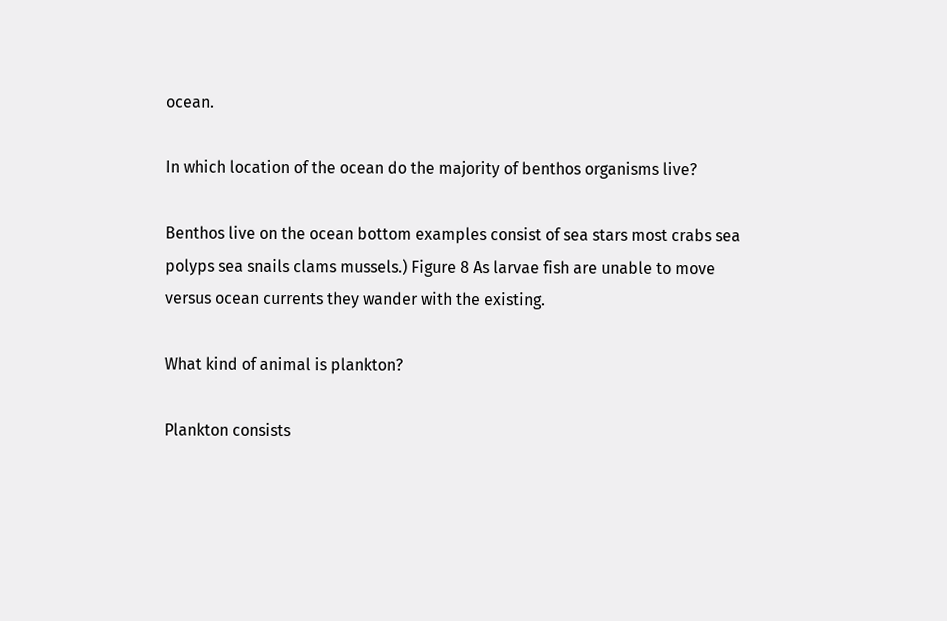ocean.

In which location of the ocean do the majority of benthos organisms live?

Benthos live on the ocean bottom examples consist of sea stars most crabs sea polyps sea snails clams mussels.) Figure 8 As larvae fish are unable to move versus ocean currents they wander with the existing.

What kind of animal is plankton?

Plankton consists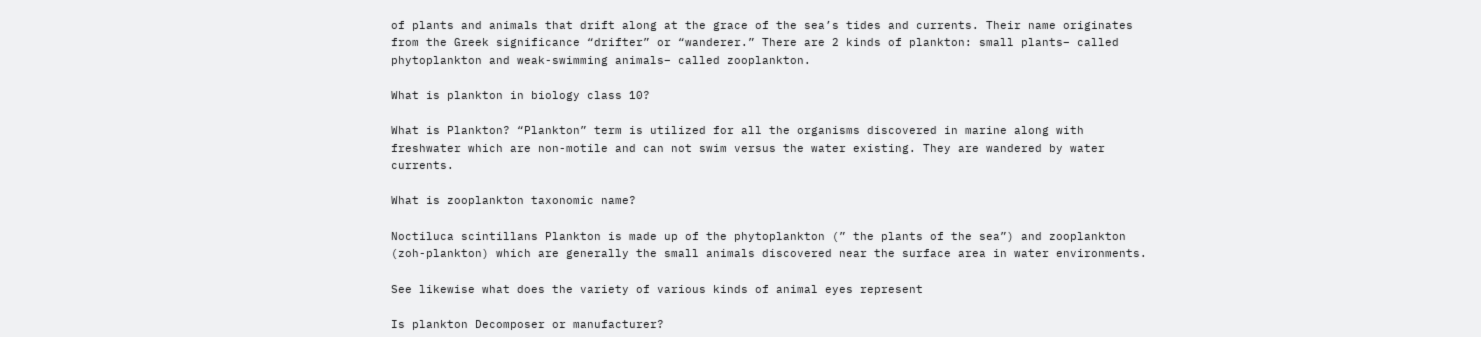of plants and animals that drift along at the grace of the sea’s tides and currents. Their name originates from the Greek significance “drifter” or “wanderer.” There are 2 kinds of plankton: small plants– called phytoplankton and weak-swimming animals– called zooplankton.

What is plankton in biology class 10?

What is Plankton? “Plankton” term is utilized for all the organisms discovered in marine along with freshwater which are non-motile and can not swim versus the water existing. They are wandered by water currents.

What is zooplankton taxonomic name?

Noctiluca scintillans Plankton is made up of the phytoplankton (” the plants of the sea”) and zooplankton (zoh-plankton) which are generally the small animals discovered near the surface area in water environments.

See likewise what does the variety of various kinds of animal eyes represent

Is plankton Decomposer or manufacturer?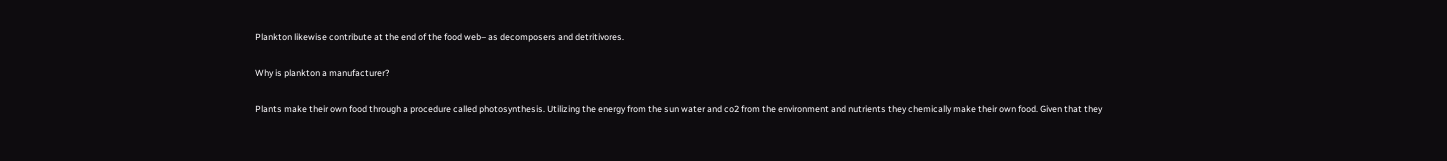Plankton likewise contribute at the end of the food web– as decomposers and detritivores.

Why is plankton a manufacturer?

Plants make their own food through a procedure called photosynthesis. Utilizing the energy from the sun water and co2 from the environment and nutrients they chemically make their own food. Given that they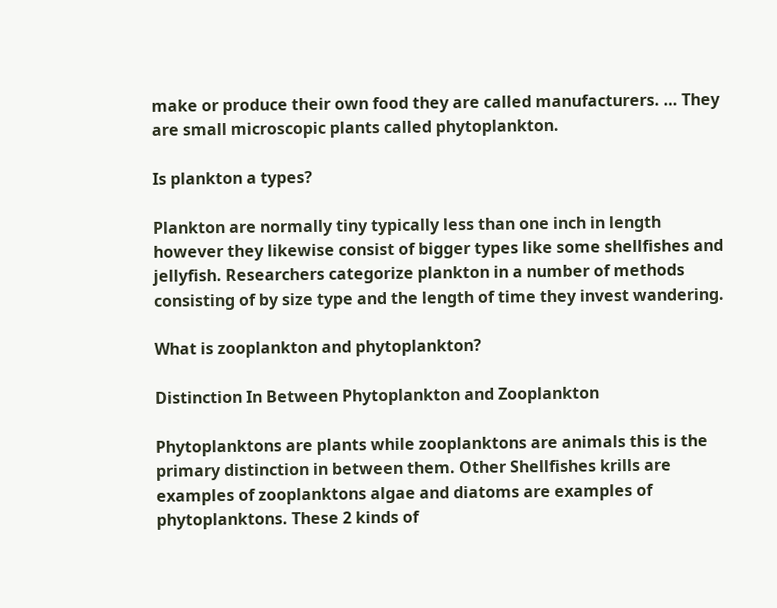make or produce their own food they are called manufacturers. … They are small microscopic plants called phytoplankton.

Is plankton a types?

Plankton are normally tiny typically less than one inch in length however they likewise consist of bigger types like some shellfishes and jellyfish. Researchers categorize plankton in a number of methods consisting of by size type and the length of time they invest wandering.

What is zooplankton and phytoplankton?

Distinction In Between Phytoplankton and Zooplankton

Phytoplanktons are plants while zooplanktons are animals this is the primary distinction in between them. Other Shellfishes krills are examples of zooplanktons algae and diatoms are examples of phytoplanktons. These 2 kinds of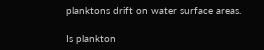planktons drift on water surface areas.

Is plankton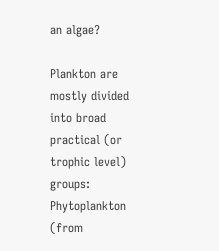an algae?

Plankton are mostly divided into broad practical (or trophic level) groups: Phytoplankton (from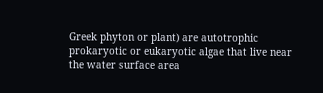Greek phyton or plant) are autotrophic prokaryotic or eukaryotic algae that live near the water surface area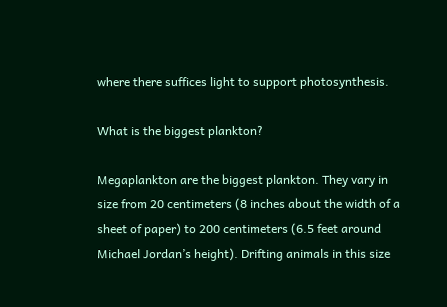where there suffices light to support photosynthesis.

What is the biggest plankton?

Megaplankton are the biggest plankton. They vary in size from 20 centimeters (8 inches about the width of a sheet of paper) to 200 centimeters (6.5 feet around Michael Jordan’s height). Drifting animals in this size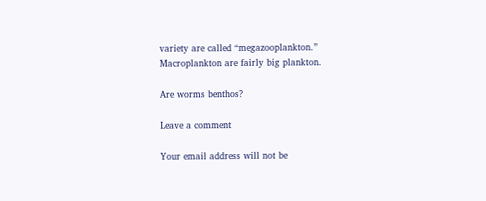variety are called “megazooplankton.” Macroplankton are fairly big plankton.

Are worms benthos?

Leave a comment

Your email address will not be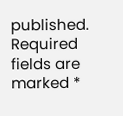published. Required fields are marked *